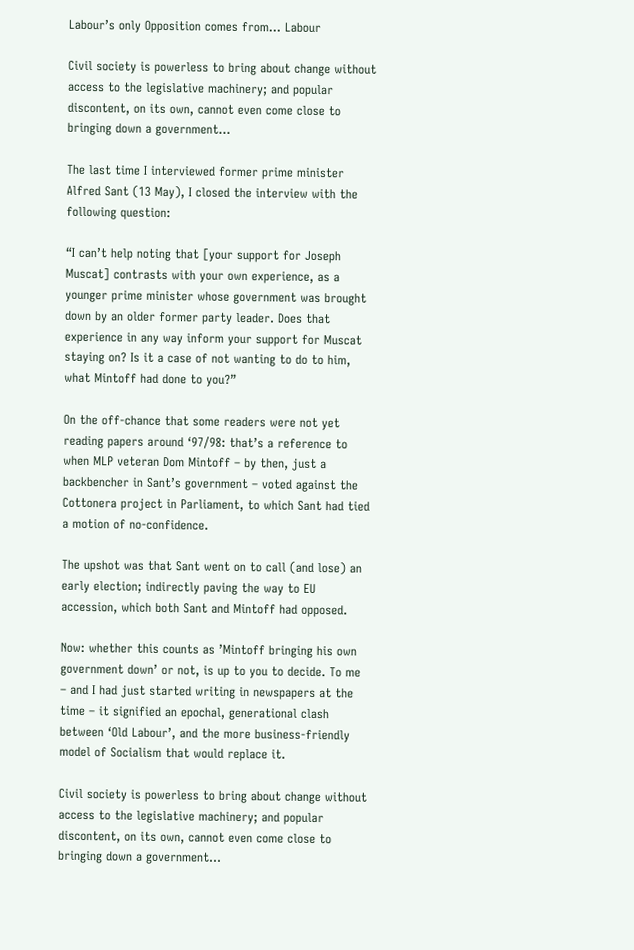Labour’s only Opposition comes from… Labour

Civil society is powerless to bring about change without access to the legislative machinery; and popular discontent, on its own, cannot even come close to bringing down a government…

The last time I interviewed former prime minister Alfred Sant (13 May), I closed the interview with the following question:

“I can’t help noting that [your support for Joseph Muscat] contrasts with your own experience, as a younger prime minister whose government was brought down by an older former party leader. Does that experience in any way inform your support for Muscat staying on? Is it a case of not wanting to do to him, what Mintoff had done to you?”

On the off-chance that some readers were not yet reading papers around ‘97/98: that’s a reference to when MLP veteran Dom Mintoff – by then, just a backbencher in Sant’s government – voted against the Cottonera project in Parliament, to which Sant had tied a motion of no-confidence.

The upshot was that Sant went on to call (and lose) an early election; indirectly paving the way to EU accession, which both Sant and Mintoff had opposed.

Now: whether this counts as ’Mintoff bringing his own government down’ or not, is up to you to decide. To me – and I had just started writing in newspapers at the time – it signified an epochal, generational clash between ‘Old Labour’, and the more business-friendly model of Socialism that would replace it.

Civil society is powerless to bring about change without access to the legislative machinery; and popular discontent, on its own, cannot even come close to bringing down a government…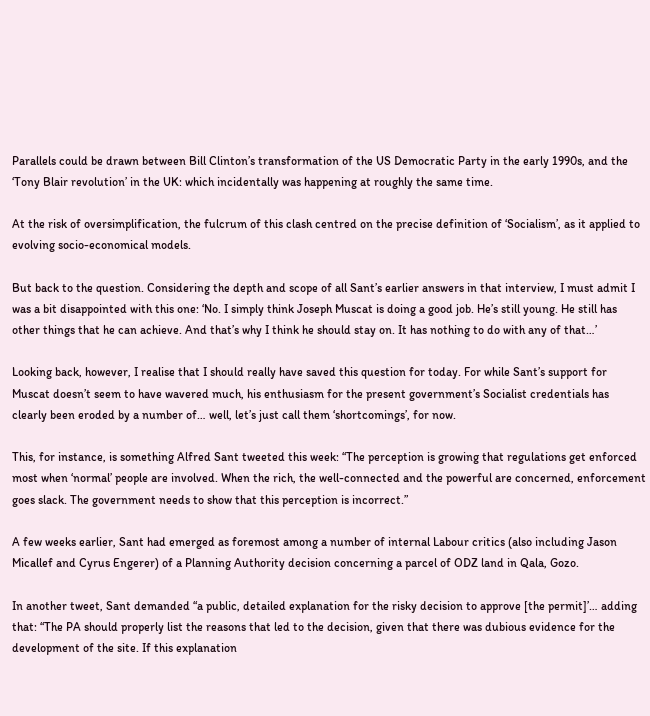Parallels could be drawn between Bill Clinton’s transformation of the US Democratic Party in the early 1990s, and the ‘Tony Blair revolution’ in the UK: which incidentally was happening at roughly the same time.

At the risk of oversimplification, the fulcrum of this clash centred on the precise definition of ‘Socialism’, as it applied to evolving socio-economical models.

But back to the question. Considering the depth and scope of all Sant’s earlier answers in that interview, I must admit I was a bit disappointed with this one: ‘No. I simply think Joseph Muscat is doing a good job. He’s still young. He still has other things that he can achieve. And that’s why I think he should stay on. It has nothing to do with any of that…’

Looking back, however, I realise that I should really have saved this question for today. For while Sant’s support for Muscat doesn’t seem to have wavered much, his enthusiasm for the present government’s Socialist credentials has clearly been eroded by a number of… well, let’s just call them ‘shortcomings’, for now.

This, for instance, is something Alfred Sant tweeted this week: “The perception is growing that regulations get enforced most when ‘normal’ people are involved. When the rich, the well-connected and the powerful are concerned, enforcement goes slack. The government needs to show that this perception is incorrect.”

A few weeks earlier, Sant had emerged as foremost among a number of internal Labour critics (also including Jason Micallef and Cyrus Engerer) of a Planning Authority decision concerning a parcel of ODZ land in Qala, Gozo.

In another tweet, Sant demanded “a public, detailed explanation for the risky decision to approve [the permit]’… adding that: “The PA should properly list the reasons that led to the decision, given that there was dubious evidence for the development of the site. If this explanation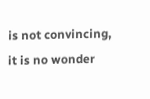is not convincing, it is no wonder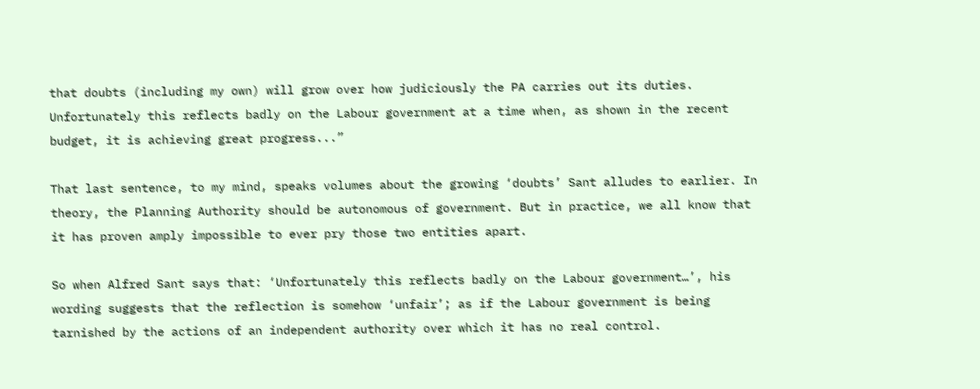that doubts (including my own) will grow over how judiciously the PA carries out its duties. Unfortunately this reflects badly on the Labour government at a time when, as shown in the recent budget, it is achieving great progress...”

That last sentence, to my mind, speaks volumes about the growing ‘doubts’ Sant alludes to earlier. In theory, the Planning Authority should be autonomous of government. But in practice, we all know that it has proven amply impossible to ever pry those two entities apart.

So when Alfred Sant says that: ‘Unfortunately this reflects badly on the Labour government…’, his wording suggests that the reflection is somehow ‘unfair’; as if the Labour government is being tarnished by the actions of an independent authority over which it has no real control.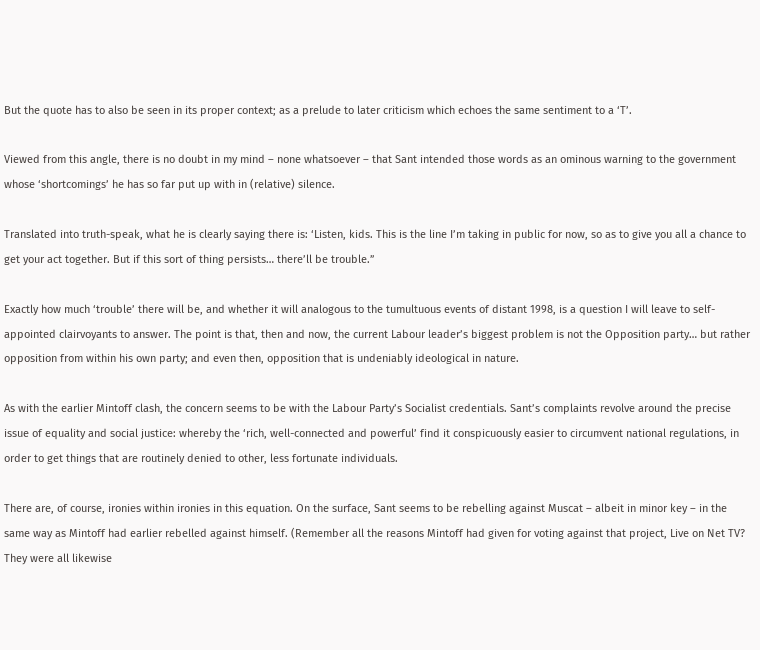But the quote has to also be seen in its proper context; as a prelude to later criticism which echoes the same sentiment to a ‘T’.

Viewed from this angle, there is no doubt in my mind – none whatsoever – that Sant intended those words as an ominous warning to the government whose ‘shortcomings’ he has so far put up with in (relative) silence.

Translated into truth-speak, what he is clearly saying there is: ‘Listen, kids. This is the line I’m taking in public for now, so as to give you all a chance to get your act together. But if this sort of thing persists… there’ll be trouble.”

Exactly how much ‘trouble’ there will be, and whether it will analogous to the tumultuous events of distant 1998, is a question I will leave to self-appointed clairvoyants to answer. The point is that, then and now, the current Labour leader’s biggest problem is not the Opposition party… but rather opposition from within his own party; and even then, opposition that is undeniably ideological in nature.

As with the earlier Mintoff clash, the concern seems to be with the Labour Party’s Socialist credentials. Sant’s complaints revolve around the precise issue of equality and social justice: whereby the ‘rich, well-connected and powerful’ find it conspicuously easier to circumvent national regulations, in order to get things that are routinely denied to other, less fortunate individuals.

There are, of course, ironies within ironies in this equation. On the surface, Sant seems to be rebelling against Muscat – albeit in minor key – in the same way as Mintoff had earlier rebelled against himself. (Remember all the reasons Mintoff had given for voting against that project, Live on Net TV? They were all likewise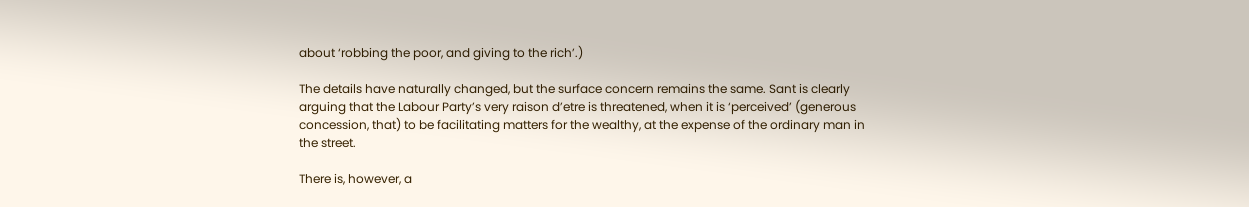about ‘robbing the poor, and giving to the rich’.)

The details have naturally changed, but the surface concern remains the same. Sant is clearly arguing that the Labour Party’s very raison d’etre is threatened, when it is ‘perceived’ (generous concession, that) to be facilitating matters for the wealthy, at the expense of the ordinary man in the street.

There is, however, a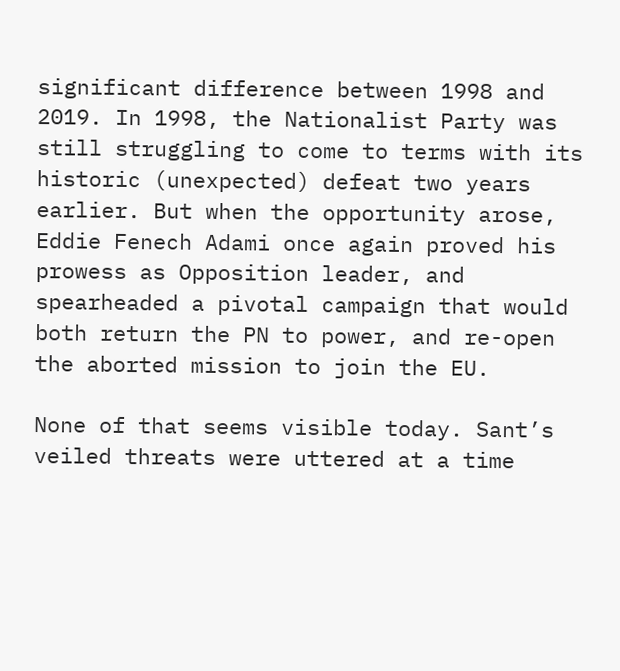significant difference between 1998 and 2019. In 1998, the Nationalist Party was still struggling to come to terms with its historic (unexpected) defeat two years earlier. But when the opportunity arose, Eddie Fenech Adami once again proved his prowess as Opposition leader, and spearheaded a pivotal campaign that would both return the PN to power, and re-open the aborted mission to join the EU.

None of that seems visible today. Sant’s veiled threats were uttered at a time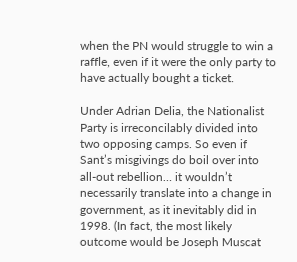when the PN would struggle to win a raffle, even if it were the only party to have actually bought a ticket.

Under Adrian Delia, the Nationalist Party is irreconcilably divided into two opposing camps. So even if Sant’s misgivings do boil over into all-out rebellion… it wouldn’t necessarily translate into a change in government, as it inevitably did in 1998. (In fact, the most likely outcome would be Joseph Muscat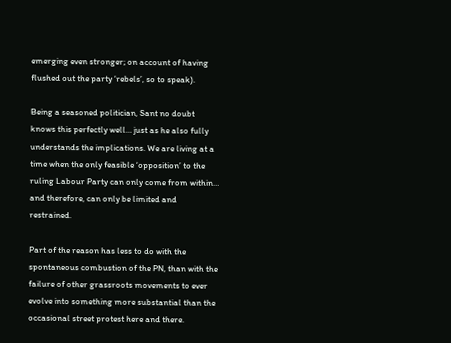emerging even stronger; on account of having flushed out the party ‘rebels’, so to speak).

Being a seasoned politician, Sant no doubt knows this perfectly well… just as he also fully understands the implications. We are living at a time when the only feasible ‘opposition’ to the ruling Labour Party can only come from within… and therefore, can only be limited and restrained.

Part of the reason has less to do with the spontaneous combustion of the PN, than with the failure of other grassroots movements to ever evolve into something more substantial than the occasional street protest here and there.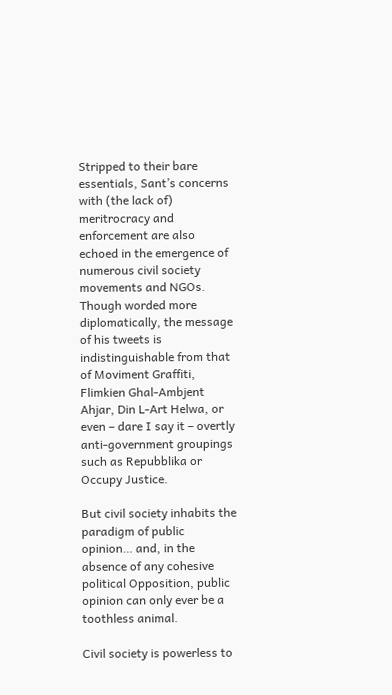Stripped to their bare essentials, Sant’s concerns with (the lack of) meritrocracy and enforcement are also echoed in the emergence of numerous civil society movements and NGOs. Though worded more diplomatically, the message of his tweets is indistinguishable from that of Moviment Graffiti, Flimkien Ghal-Ambjent Ahjar, Din L-Art Helwa, or even – dare I say it – overtly anti-government groupings such as Repubblika or Occupy Justice.

But civil society inhabits the paradigm of public opinion… and, in the absence of any cohesive political Opposition, public opinion can only ever be a toothless animal.

Civil society is powerless to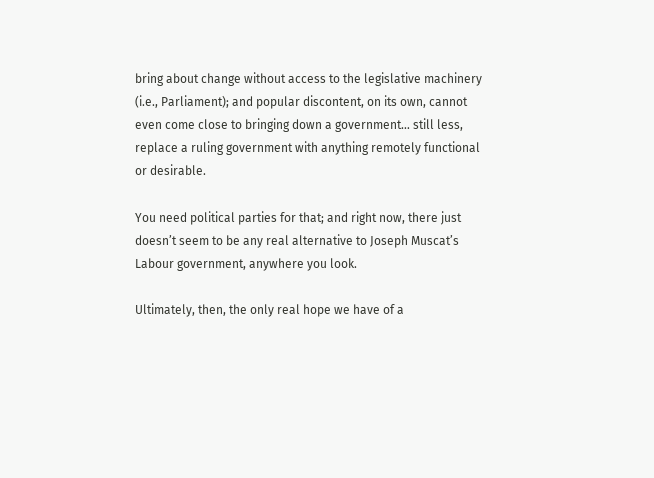bring about change without access to the legislative machinery (i.e., Parliament); and popular discontent, on its own, cannot even come close to bringing down a government… still less, replace a ruling government with anything remotely functional or desirable.

You need political parties for that; and right now, there just doesn’t seem to be any real alternative to Joseph Muscat’s Labour government, anywhere you look.

Ultimately, then, the only real hope we have of a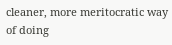cleaner, more meritocratic way of doing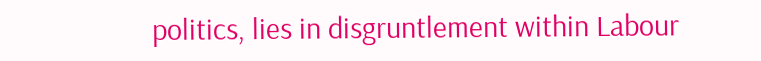politics, lies in disgruntlement within Labour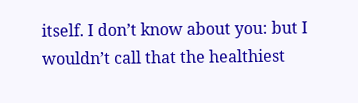itself. I don’t know about you: but I wouldn’t call that the healthiest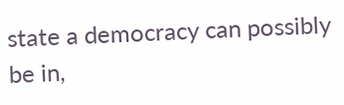state a democracy can possibly be in,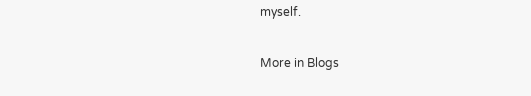myself.

More in Blogs